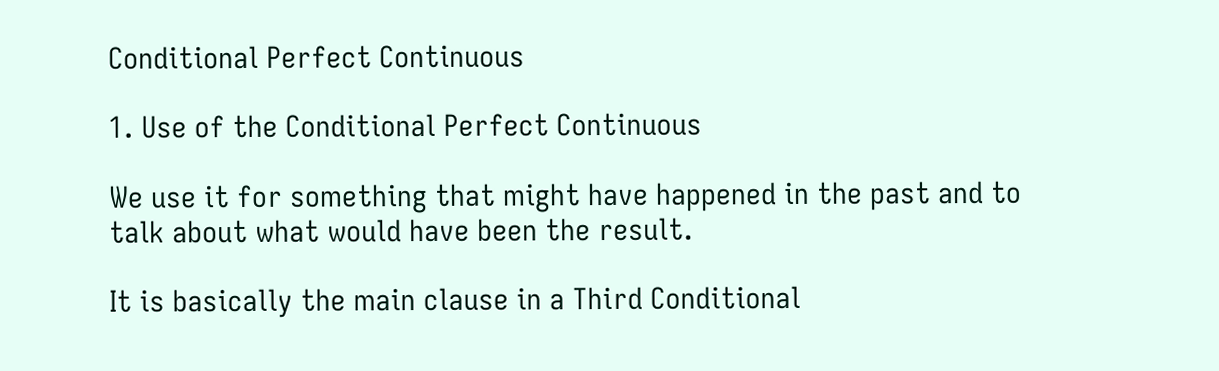Conditional Perfect Continuous

1. Use of the Conditional Perfect Continuous

We use it for something that might have happened in the past and to talk about what would have been the result.

It is basically the main clause in a Third Conditional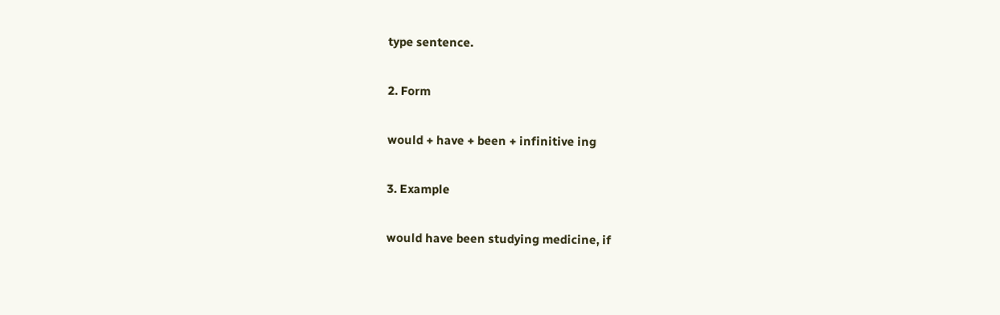type sentence.

2. Form

would + have + been + infinitive ing

3. Example

would have been studying medicine, if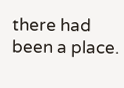there had been a place.